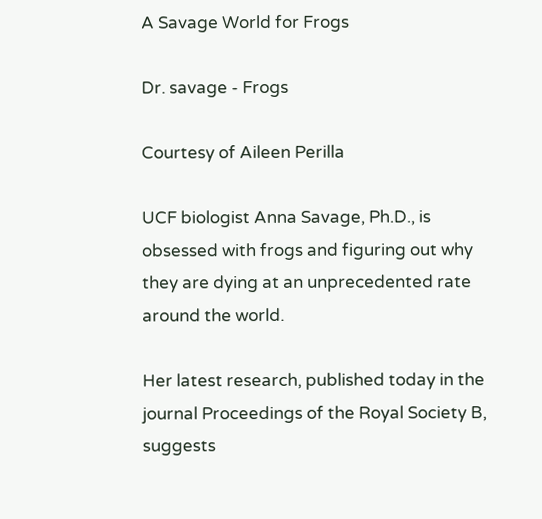A Savage World for Frogs

Dr. savage - Frogs

Courtesy of Aileen Perilla

UCF biologist Anna Savage, Ph.D., is obsessed with frogs and figuring out why they are dying at an unprecedented rate around the world.

Her latest research, published today in the journal Proceedings of the Royal Society B, suggests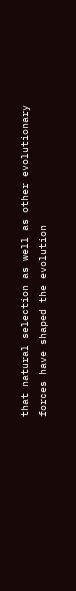that natural selection as well as other evolutionary forces have shaped the evolution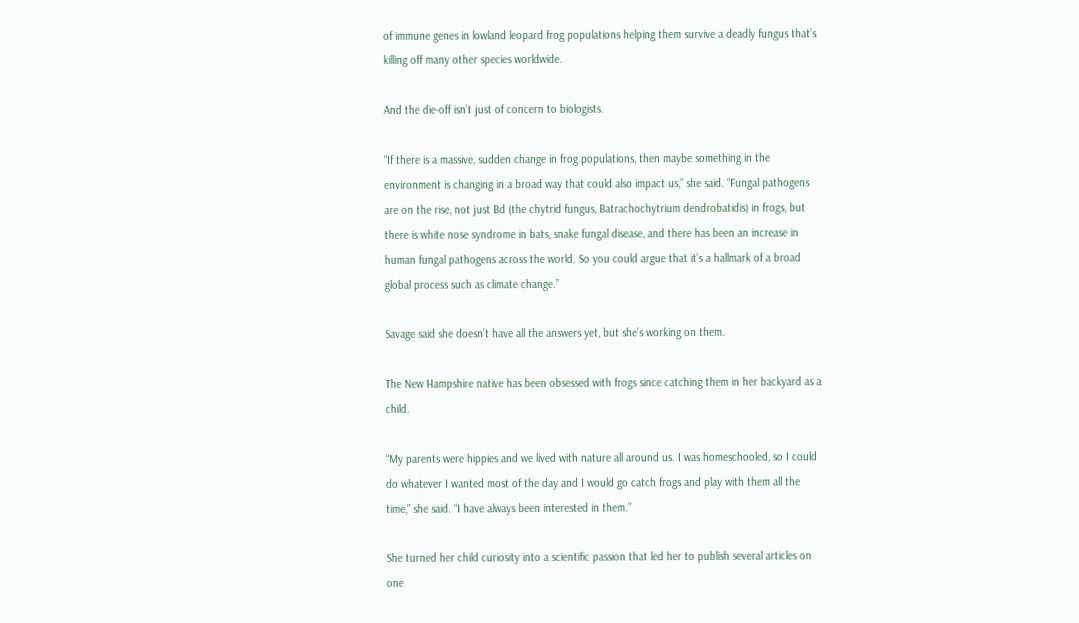of immune genes in lowland leopard frog populations helping them survive a deadly fungus that’s killing off many other species worldwide.

And the die-off isn’t just of concern to biologists.

“If there is a massive, sudden change in frog populations, then maybe something in the environment is changing in a broad way that could also impact us,” she said. “Fungal pathogens are on the rise, not just Bd (the chytrid fungus, Batrachochytrium dendrobatidis) in frogs, but there is white nose syndrome in bats, snake fungal disease, and there has been an increase in human fungal pathogens across the world. So you could argue that it’s a hallmark of a broad global process such as climate change.”

Savage said she doesn’t have all the answers yet, but she’s working on them.

The New Hampshire native has been obsessed with frogs since catching them in her backyard as a child.

“My parents were hippies and we lived with nature all around us. I was homeschooled, so I could do whatever I wanted most of the day and I would go catch frogs and play with them all the time,” she said. “I have always been interested in them.”

She turned her child curiosity into a scientific passion that led her to publish several articles on one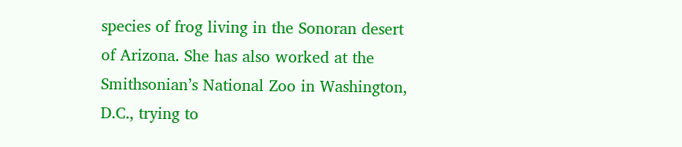species of frog living in the Sonoran desert of Arizona. She has also worked at the Smithsonian’s National Zoo in Washington, D.C., trying to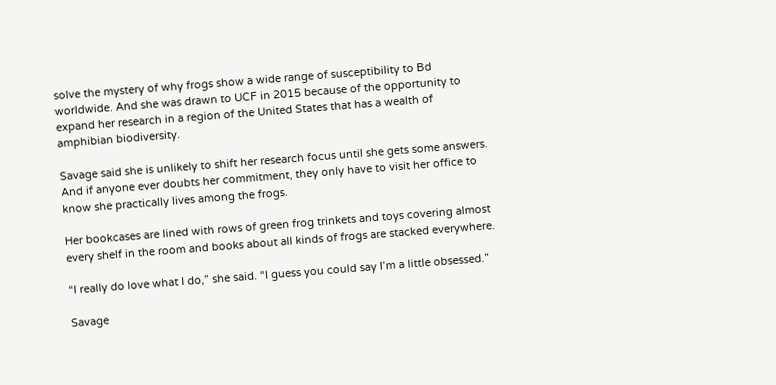solve the mystery of why frogs show a wide range of susceptibility to Bd worldwide. And she was drawn to UCF in 2015 because of the opportunity to expand her research in a region of the United States that has a wealth of amphibian biodiversity.

Savage said she is unlikely to shift her research focus until she gets some answers. And if anyone ever doubts her commitment, they only have to visit her office to know she practically lives among the frogs.

Her bookcases are lined with rows of green frog trinkets and toys covering almost every shelf in the room and books about all kinds of frogs are stacked everywhere.

“I really do love what I do,” she said. “I guess you could say I’m a little obsessed.”

Savage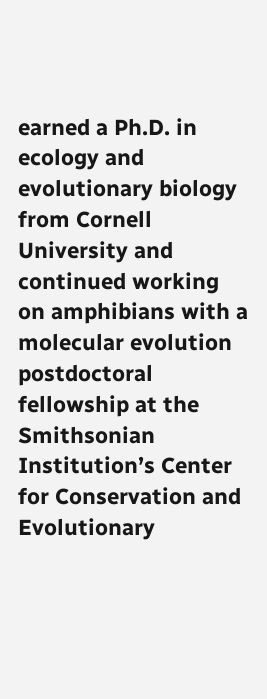earned a Ph.D. in ecology and evolutionary biology from Cornell University and continued working on amphibians with a molecular evolution postdoctoral fellowship at the Smithsonian Institution’s Center for Conservation and Evolutionary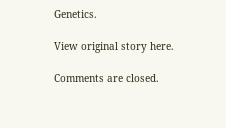Genetics.

View original story here.

Comments are closed.